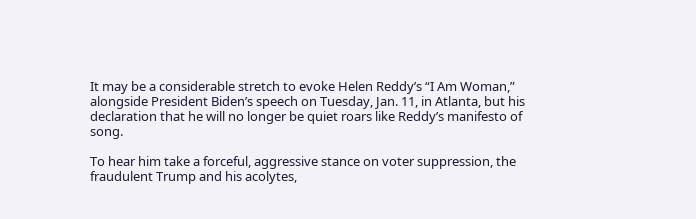It may be a considerable stretch to evoke Helen Reddy’s “I Am Woman,” alongside President Biden’s speech on Tuesday, Jan. 11, in Atlanta, but his declaration that he will no longer be quiet roars like Reddy’s manifesto of song.

To hear him take a forceful, aggressive stance on voter suppression, the fraudulent Trump and his acolytes,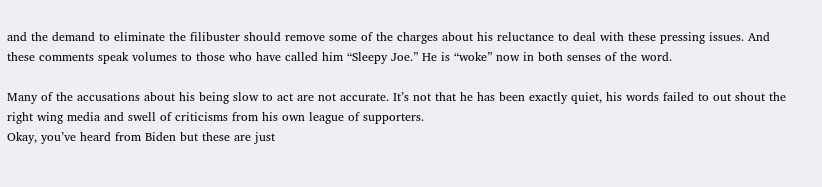and the demand to eliminate the filibuster should remove some of the charges about his reluctance to deal with these pressing issues. And these comments speak volumes to those who have called him “Sleepy Joe.” He is “woke” now in both senses of the word.

Many of the accusations about his being slow to act are not accurate. It’s not that he has been exactly quiet, his words failed to out shout the right wing media and swell of criticisms from his own league of supporters.
Okay, you’ve heard from Biden but these are just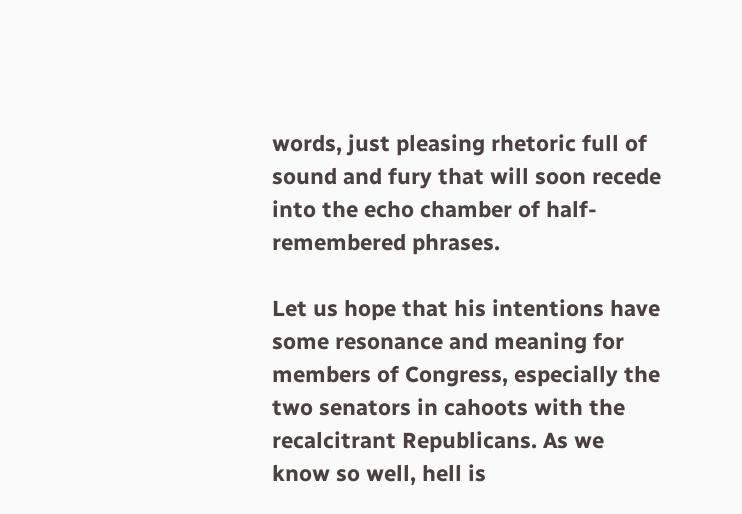words, just pleasing rhetoric full of sound and fury that will soon recede into the echo chamber of half-remembered phrases.

Let us hope that his intentions have some resonance and meaning for members of Congress, especially the two senators in cahoots with the recalcitrant Republicans. As we know so well, hell is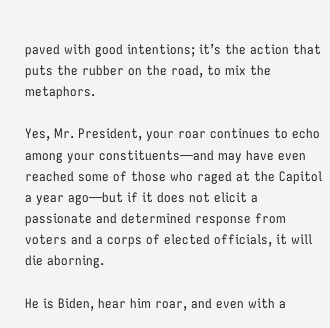paved with good intentions; it’s the action that puts the rubber on the road, to mix the metaphors.

Yes, Mr. President, your roar continues to echo among your constituents—and may have even reached some of those who raged at the Capitol a year ago—but if it does not elicit a passionate and determined response from voters and a corps of elected officials, it will die aborning.

He is Biden, hear him roar, and even with a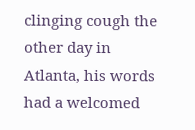clinging cough the other day in Atlanta, his words had a welcomed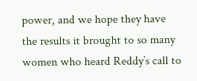power, and we hope they have the results it brought to so many women who heard Reddy’s call to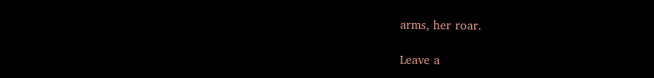arms, her roar.

Leave a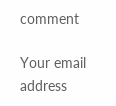comment

Your email address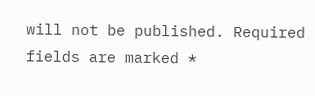will not be published. Required fields are marked *